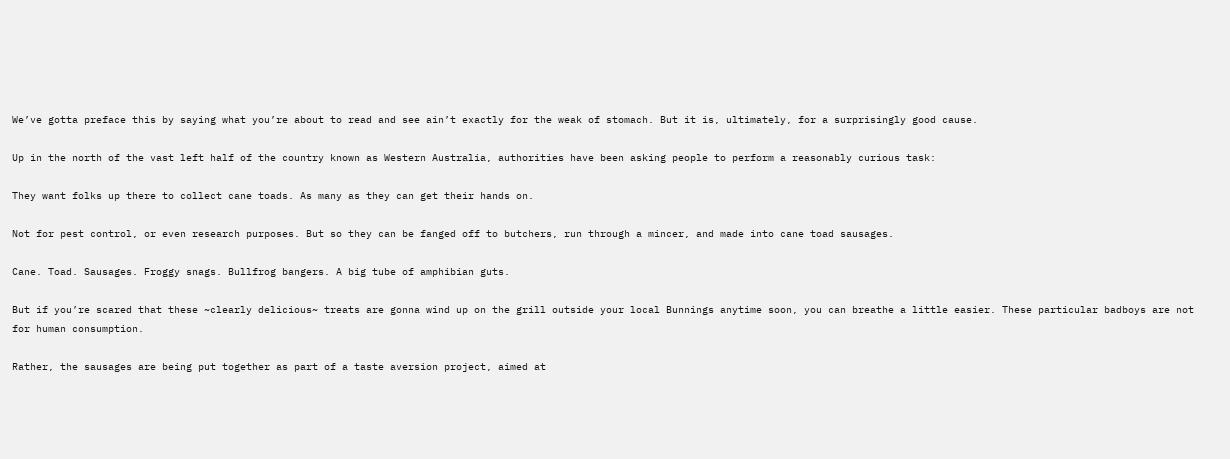We’ve gotta preface this by saying what you’re about to read and see ain’t exactly for the weak of stomach. But it is, ultimately, for a surprisingly good cause.

Up in the north of the vast left half of the country known as Western Australia, authorities have been asking people to perform a reasonably curious task:

They want folks up there to collect cane toads. As many as they can get their hands on.

Not for pest control, or even research purposes. But so they can be fanged off to butchers, run through a mincer, and made into cane toad sausages.

Cane. Toad. Sausages. Froggy snags. Bullfrog bangers. A big tube of amphibian guts.

But if you’re scared that these ~clearly delicious~ treats are gonna wind up on the grill outside your local Bunnings anytime soon, you can breathe a little easier. These particular badboys are not for human consumption.

Rather, the sausages are being put together as part of a taste aversion project, aimed at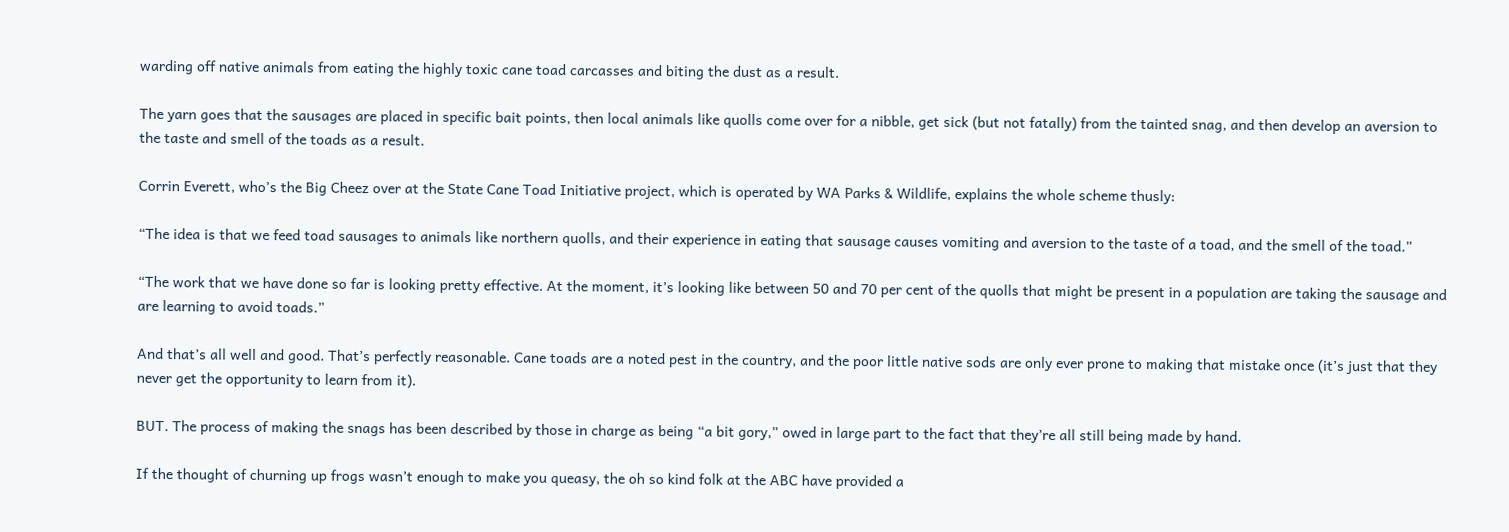warding off native animals from eating the highly toxic cane toad carcasses and biting the dust as a result.

The yarn goes that the sausages are placed in specific bait points, then local animals like quolls come over for a nibble, get sick (but not fatally) from the tainted snag, and then develop an aversion to the taste and smell of the toads as a result.

Corrin Everett, who’s the Big Cheez over at the State Cane Toad Initiative project, which is operated by WA Parks & Wildlife, explains the whole scheme thusly:

“The idea is that we feed toad sausages to animals like northern quolls, and their experience in eating that sausage causes vomiting and aversion to the taste of a toad, and the smell of the toad.”

“The work that we have done so far is looking pretty effective. At the moment, it’s looking like between 50 and 70 per cent of the quolls that might be present in a population are taking the sausage and are learning to avoid toads.”

And that’s all well and good. That’s perfectly reasonable. Cane toads are a noted pest in the country, and the poor little native sods are only ever prone to making that mistake once (it’s just that they never get the opportunity to learn from it).

BUT. The process of making the snags has been described by those in charge as being “a bit gory,” owed in large part to the fact that they’re all still being made by hand.

If the thought of churning up frogs wasn’t enough to make you queasy, the oh so kind folk at the ABC have provided a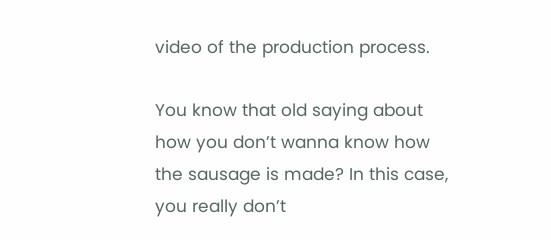video of the production process.

You know that old saying about how you don’t wanna know how the sausage is made? In this case, you really don’t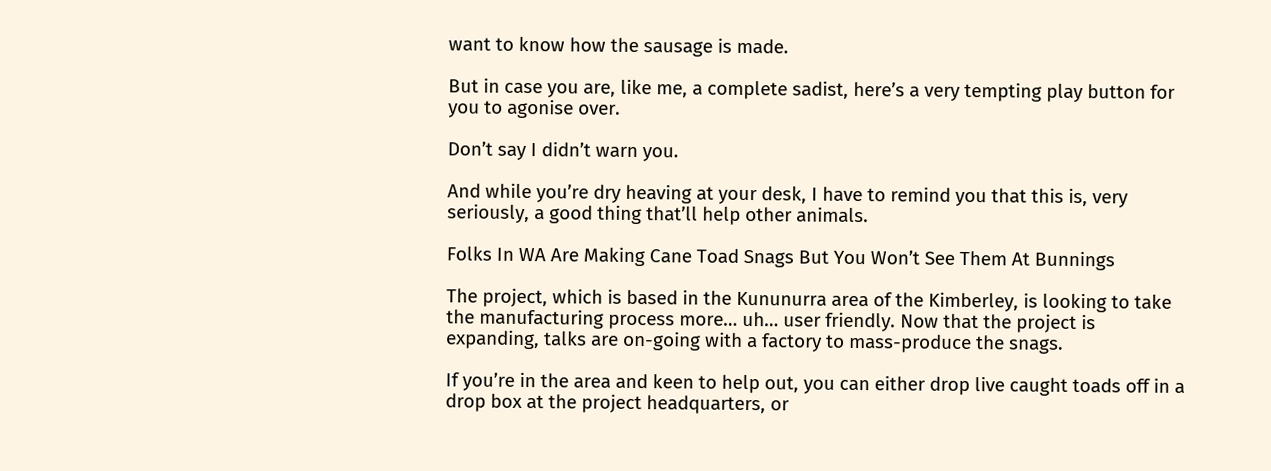want to know how the sausage is made.

But in case you are, like me, a complete sadist, here’s a very tempting play button for you to agonise over.

Don’t say I didn’t warn you.

And while you’re dry heaving at your desk, I have to remind you that this is, very seriously, a good thing that’ll help other animals.

Folks In WA Are Making Cane Toad Snags But You Won’t See Them At Bunnings

The project, which is based in the Kununurra area of the Kimberley, is looking to take the manufacturing process more… uh… user friendly. Now that the project is expanding, talks are on-going with a factory to mass-produce the snags.

If you’re in the area and keen to help out, you can either drop live caught toads off in a drop box at the project headquarters, or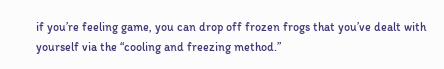if you’re feeling game, you can drop off frozen frogs that you’ve dealt with yourself via the “cooling and freezing method.”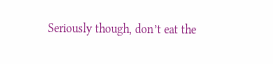Seriously though, don’t eat the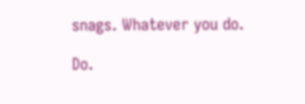snags. Whatever you do.

Do.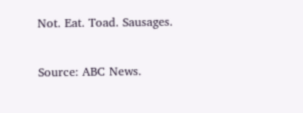Not. Eat. Toad. Sausages.

Source: ABC News.